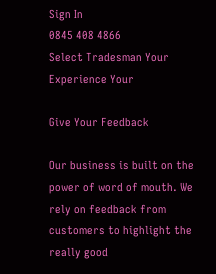Sign In
0845 408 4866
Select Tradesman Your Experience Your

Give Your Feedback

Our business is built on the power of word of mouth. We rely on feedback from customers to highlight the really good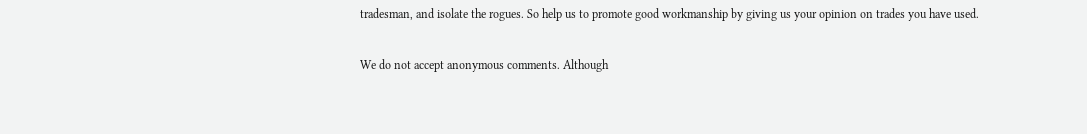tradesman, and isolate the rogues. So help us to promote good workmanship by giving us your opinion on trades you have used.

We do not accept anonymous comments. Although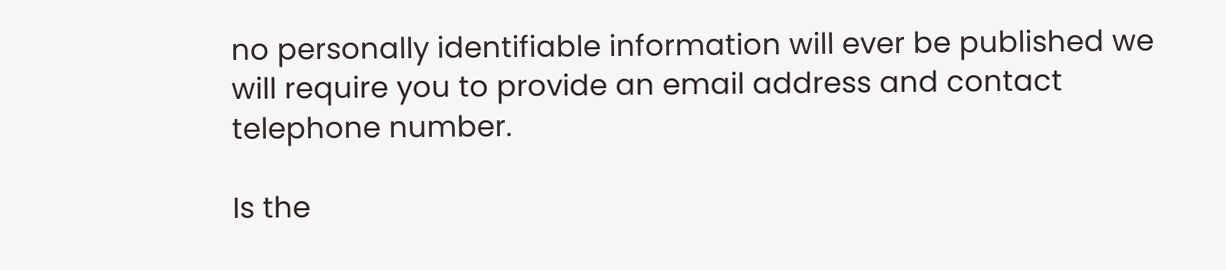no personally identifiable information will ever be published we will require you to provide an email address and contact telephone number.

Is the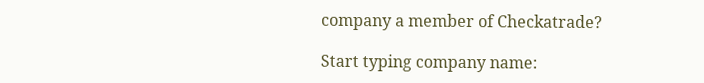company a member of Checkatrade?

Start typing company name: